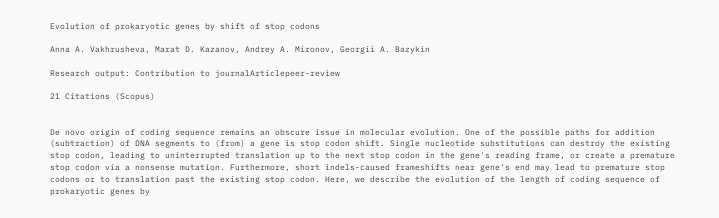Evolution of prokaryotic genes by shift of stop codons

Anna A. Vakhrusheva, Marat D. Kazanov, Andrey A. Mironov, Georgii A. Bazykin

Research output: Contribution to journalArticlepeer-review

21 Citations (Scopus)


De novo origin of coding sequence remains an obscure issue in molecular evolution. One of the possible paths for addition (subtraction) of DNA segments to (from) a gene is stop codon shift. Single nucleotide substitutions can destroy the existing stop codon, leading to uninterrupted translation up to the next stop codon in the gene's reading frame, or create a premature stop codon via a nonsense mutation. Furthermore, short indels-caused frameshifts near gene's end may lead to premature stop codons or to translation past the existing stop codon. Here, we describe the evolution of the length of coding sequence of prokaryotic genes by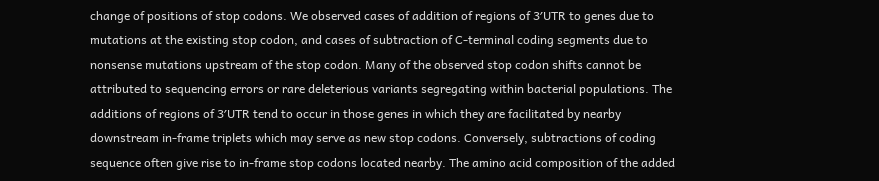change of positions of stop codons. We observed cases of addition of regions of 3′UTR to genes due to mutations at the existing stop codon, and cases of subtraction of C-terminal coding segments due to nonsense mutations upstream of the stop codon. Many of the observed stop codon shifts cannot be attributed to sequencing errors or rare deleterious variants segregating within bacterial populations. The additions of regions of 3′UTR tend to occur in those genes in which they are facilitated by nearby downstream in-frame triplets which may serve as new stop codons. Conversely, subtractions of coding sequence often give rise to in-frame stop codons located nearby. The amino acid composition of the added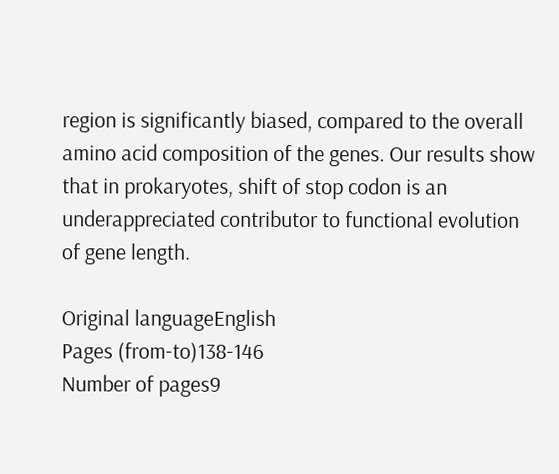region is significantly biased, compared to the overall amino acid composition of the genes. Our results show that in prokaryotes, shift of stop codon is an underappreciated contributor to functional evolution of gene length.

Original languageEnglish
Pages (from-to)138-146
Number of pages9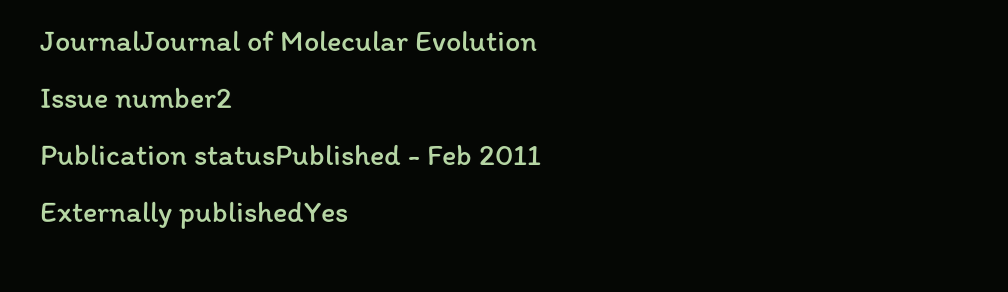JournalJournal of Molecular Evolution
Issue number2
Publication statusPublished - Feb 2011
Externally publishedYes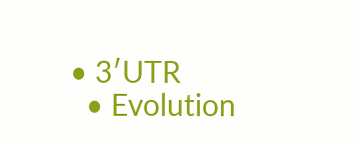• 3′UTR
  • Evolution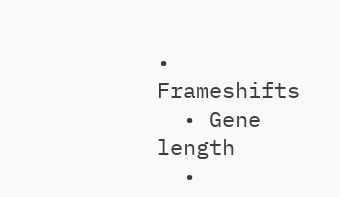• Frameshifts
  • Gene length
  •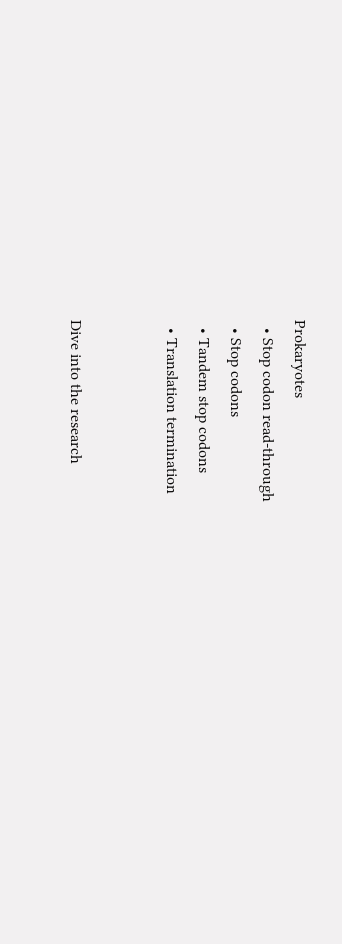Prokaryotes
  • Stop codon read-through
  • Stop codons
  • Tandem stop codons
  • Translation termination


Dive into the research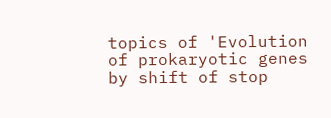topics of 'Evolution of prokaryotic genes by shift of stop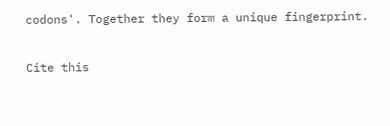codons'. Together they form a unique fingerprint.

Cite this